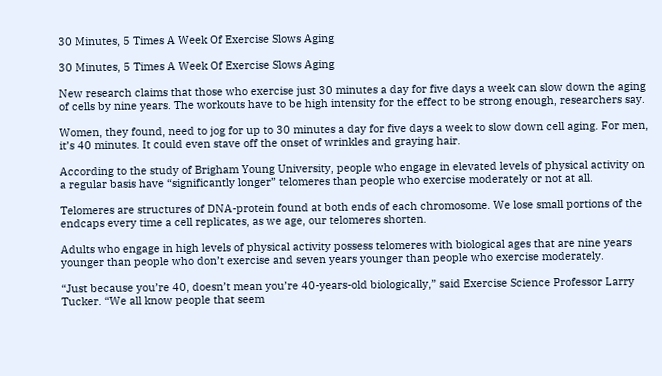30 Minutes, 5 Times A Week Of Exercise Slows Aging

30 Minutes, 5 Times A Week Of Exercise Slows Aging

New research claims that those who exercise just 30 minutes a day for five days a week can slow down the aging of cells by nine years. The workouts have to be high intensity for the effect to be strong enough, researchers say.

Women, they found, need to jog for up to 30 minutes a day for five days a week to slow down cell aging. For men, it’s 40 minutes. It could even stave off the onset of wrinkles and graying hair.

According to the study of Brigham Young University, people who engage in elevated levels of physical activity on a regular basis have “significantly longer” telomeres than people who exercise moderately or not at all.

Telomeres are structures of DNA-protein found at both ends of each chromosome. We lose small portions of the endcaps every time a cell replicates, as we age, our telomeres shorten.

Adults who engage in high levels of physical activity possess telomeres with biological ages that are nine years younger than people who don’t exercise and seven years younger than people who exercise moderately.

“Just because you’re 40, doesn’t mean you’re 40-years-old biologically,” said Exercise Science Professor Larry Tucker. “We all know people that seem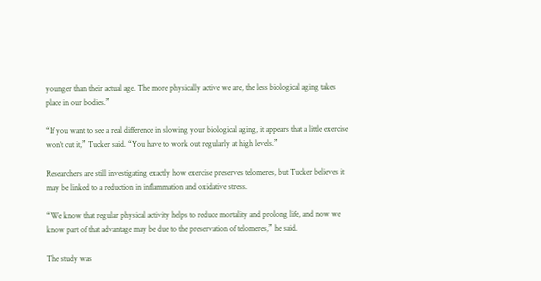younger than their actual age. The more physically active we are, the less biological aging takes place in our bodies.”

“If you want to see a real difference in slowing your biological aging, it appears that a little exercise won’t cut it,” Tucker said. “You have to work out regularly at high levels.”

Researchers are still investigating exactly how exercise preserves telomeres, but Tucker believes it may be linked to a reduction in inflammation and oxidative stress.

“We know that regular physical activity helps to reduce mortality and prolong life, and now we know part of that advantage may be due to the preservation of telomeres,” he said.

The study was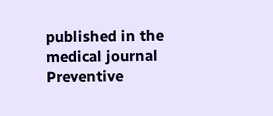published in the medical journal Preventive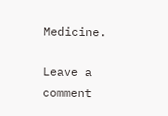Medicine.

Leave a comment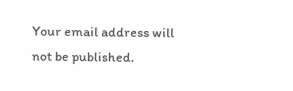Your email address will not be published.